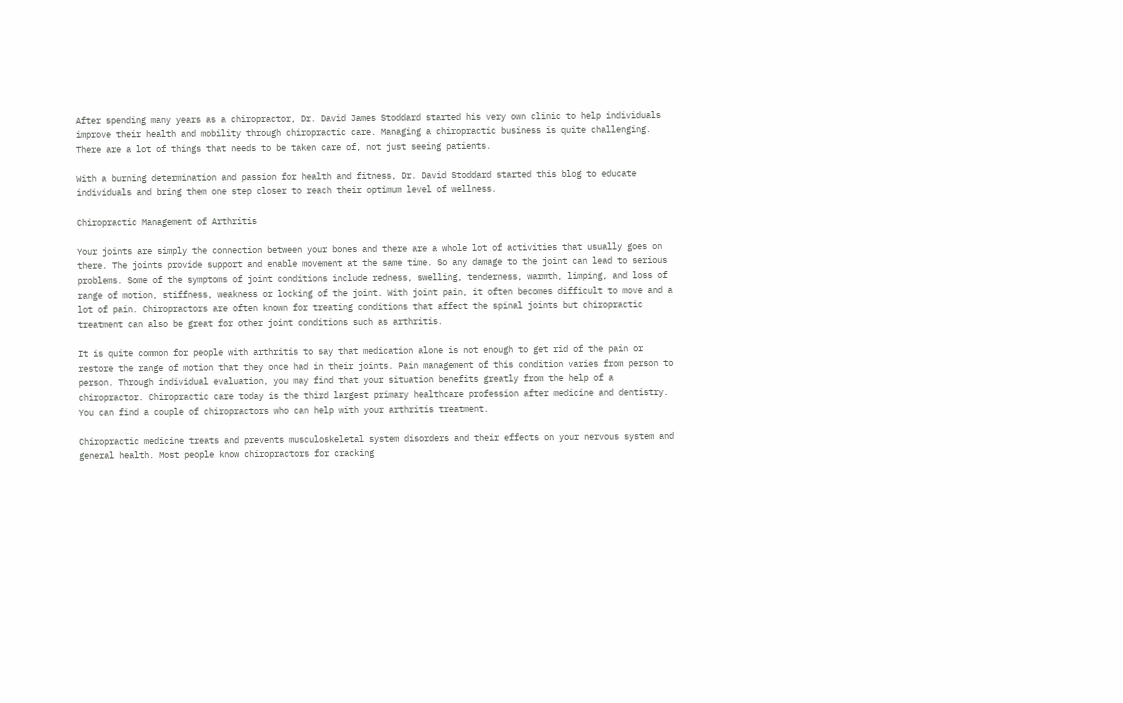After spending many years as a chiropractor, Dr. David James Stoddard started his very own clinic to help individuals improve their health and mobility through chiropractic care. Managing a chiropractic business is quite challenging. There are a lot of things that needs to be taken care of, not just seeing patients.

With a burning determination and passion for health and fitness, Dr. David Stoddard started this blog to educate individuals and bring them one step closer to reach their optimum level of wellness.

Chiropractic Management of Arthritis

Your joints are simply the connection between your bones and there are a whole lot of activities that usually goes on there. The joints provide support and enable movement at the same time. So any damage to the joint can lead to serious problems. Some of the symptoms of joint conditions include redness, swelling, tenderness, warmth, limping, and loss of range of motion, stiffness, weakness or locking of the joint. With joint pain, it often becomes difficult to move and a lot of pain. Chiropractors are often known for treating conditions that affect the spinal joints but chiropractic treatment can also be great for other joint conditions such as arthritis.

It is quite common for people with arthritis to say that medication alone is not enough to get rid of the pain or restore the range of motion that they once had in their joints. Pain management of this condition varies from person to person. Through individual evaluation, you may find that your situation benefits greatly from the help of a chiropractor. Chiropractic care today is the third largest primary healthcare profession after medicine and dentistry. You can find a couple of chiropractors who can help with your arthritis treatment.

Chiropractic medicine treats and prevents musculoskeletal system disorders and their effects on your nervous system and general health. Most people know chiropractors for cracking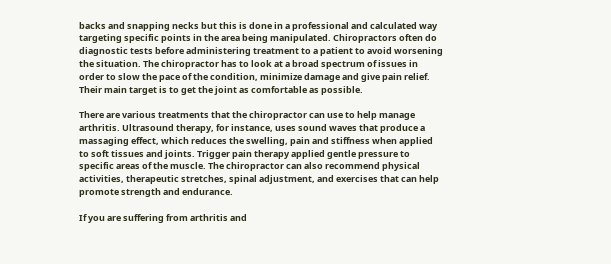backs and snapping necks but this is done in a professional and calculated way targeting specific points in the area being manipulated. Chiropractors often do diagnostic tests before administering treatment to a patient to avoid worsening the situation. The chiropractor has to look at a broad spectrum of issues in order to slow the pace of the condition, minimize damage and give pain relief. Their main target is to get the joint as comfortable as possible.

There are various treatments that the chiropractor can use to help manage arthritis. Ultrasound therapy, for instance, uses sound waves that produce a massaging effect, which reduces the swelling, pain and stiffness when applied to soft tissues and joints. Trigger pain therapy applied gentle pressure to specific areas of the muscle. The chiropractor can also recommend physical activities, therapeutic stretches, spinal adjustment, and exercises that can help promote strength and endurance.

If you are suffering from arthritis and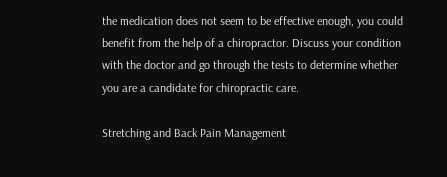the medication does not seem to be effective enough, you could benefit from the help of a chiropractor. Discuss your condition with the doctor and go through the tests to determine whether you are a candidate for chiropractic care.

Stretching and Back Pain Management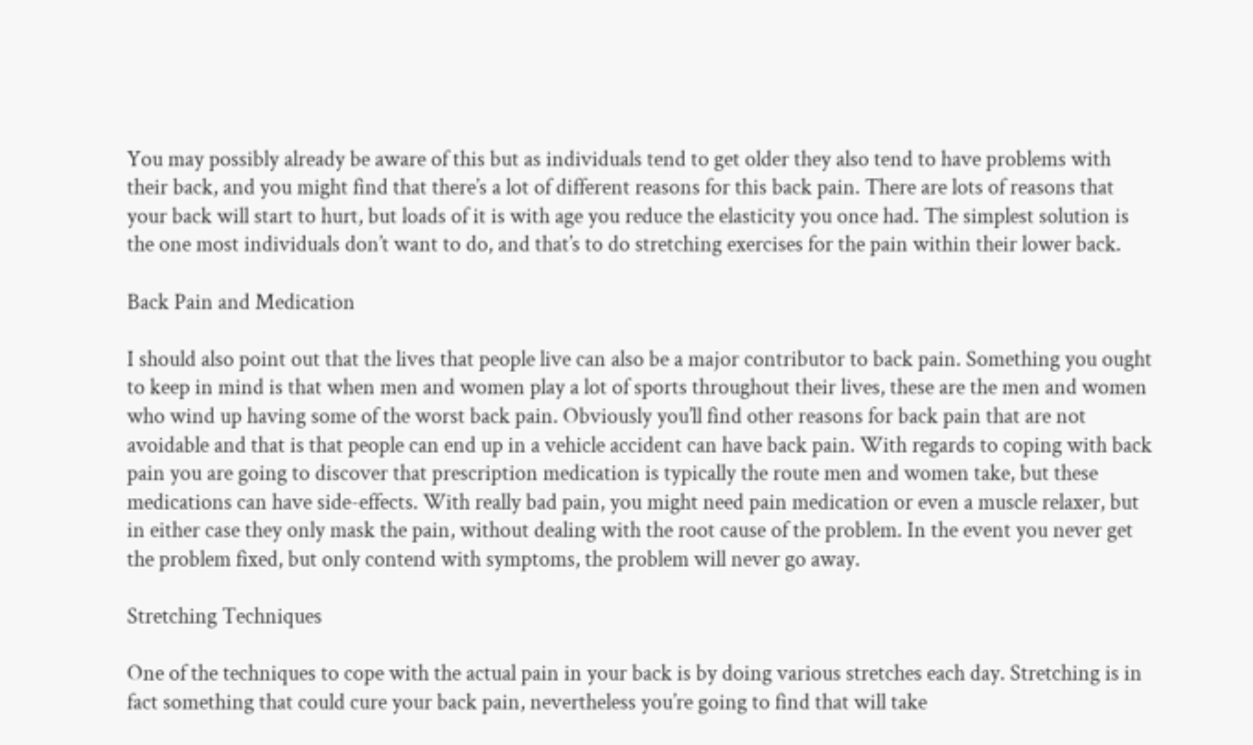You may possibly already be aware of this but as individuals tend to get older they also tend to have problems with their back, and you might find that there’s a lot of different reasons for this back pain. There are lots of reasons that your back will start to hurt, but loads of it is with age you reduce the elasticity you once had. The simplest solution is the one most individuals don’t want to do, and that’s to do stretching exercises for the pain within their lower back.

Back Pain and Medication

I should also point out that the lives that people live can also be a major contributor to back pain. Something you ought to keep in mind is that when men and women play a lot of sports throughout their lives, these are the men and women who wind up having some of the worst back pain. Obviously you’ll find other reasons for back pain that are not avoidable and that is that people can end up in a vehicle accident can have back pain. With regards to coping with back pain you are going to discover that prescription medication is typically the route men and women take, but these medications can have side-effects. With really bad pain, you might need pain medication or even a muscle relaxer, but in either case they only mask the pain, without dealing with the root cause of the problem. In the event you never get the problem fixed, but only contend with symptoms, the problem will never go away.

Stretching Techniques

One of the techniques to cope with the actual pain in your back is by doing various stretches each day. Stretching is in fact something that could cure your back pain, nevertheless you’re going to find that will take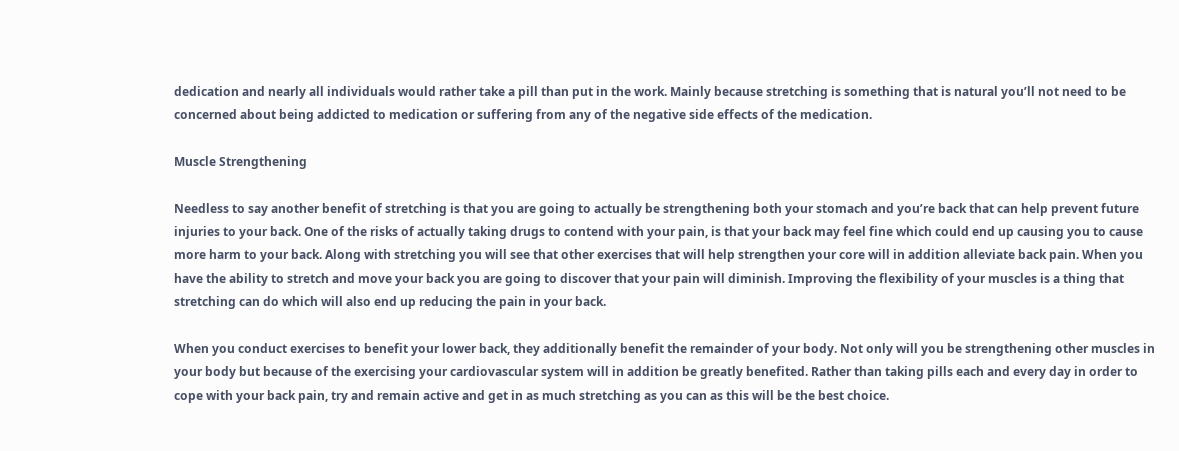dedication and nearly all individuals would rather take a pill than put in the work. Mainly because stretching is something that is natural you’ll not need to be concerned about being addicted to medication or suffering from any of the negative side effects of the medication.

Muscle Strengthening

Needless to say another benefit of stretching is that you are going to actually be strengthening both your stomach and you’re back that can help prevent future injuries to your back. One of the risks of actually taking drugs to contend with your pain, is that your back may feel fine which could end up causing you to cause more harm to your back. Along with stretching you will see that other exercises that will help strengthen your core will in addition alleviate back pain. When you have the ability to stretch and move your back you are going to discover that your pain will diminish. Improving the flexibility of your muscles is a thing that stretching can do which will also end up reducing the pain in your back.

When you conduct exercises to benefit your lower back, they additionally benefit the remainder of your body. Not only will you be strengthening other muscles in your body but because of the exercising your cardiovascular system will in addition be greatly benefited. Rather than taking pills each and every day in order to cope with your back pain, try and remain active and get in as much stretching as you can as this will be the best choice.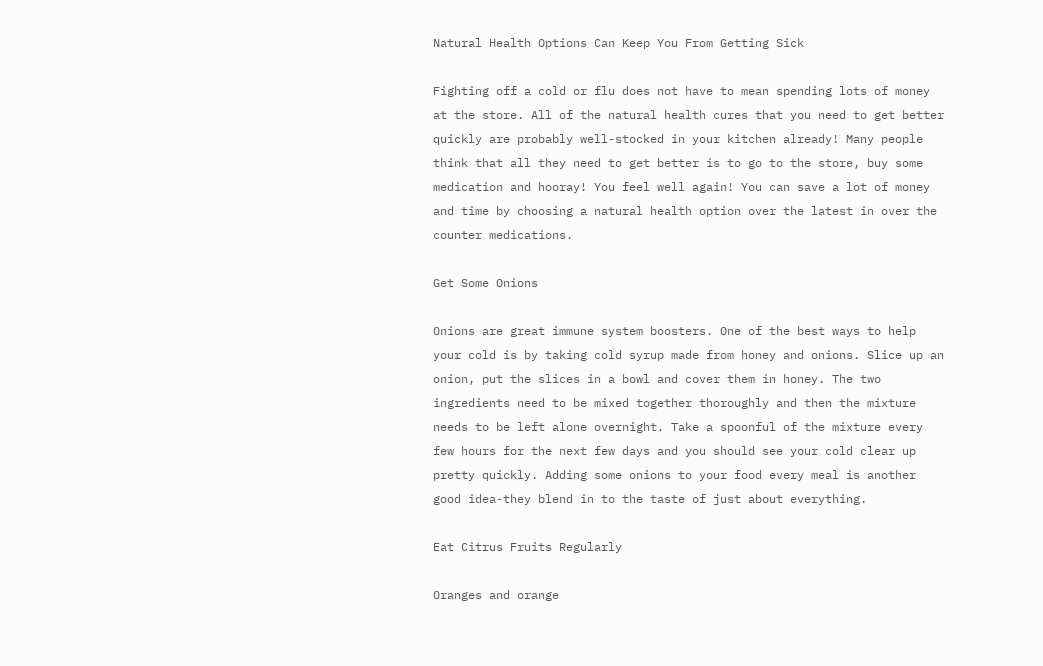Natural Health Options Can Keep You From Getting Sick

Fighting off a cold or flu does not have to mean spending lots of money at the store. All of the natural health cures that you need to get better quickly are probably well-stocked in your kitchen already! Many people think that all they need to get better is to go to the store, buy some medication and hooray! You feel well again! You can save a lot of money and time by choosing a natural health option over the latest in over the counter medications.

Get Some Onions

Onions are great immune system boosters. One of the best ways to help your cold is by taking cold syrup made from honey and onions. Slice up an onion, put the slices in a bowl and cover them in honey. The two ingredients need to be mixed together thoroughly and then the mixture needs to be left alone overnight. Take a spoonful of the mixture every few hours for the next few days and you should see your cold clear up pretty quickly. Adding some onions to your food every meal is another good idea-they blend in to the taste of just about everything.

Eat Citrus Fruits Regularly

Oranges and orange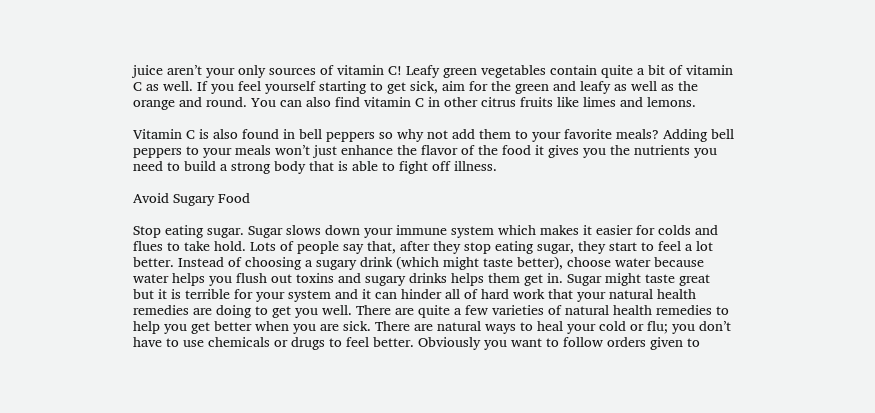juice aren’t your only sources of vitamin C! Leafy green vegetables contain quite a bit of vitamin C as well. If you feel yourself starting to get sick, aim for the green and leafy as well as the orange and round. You can also find vitamin C in other citrus fruits like limes and lemons.

Vitamin C is also found in bell peppers so why not add them to your favorite meals? Adding bell peppers to your meals won’t just enhance the flavor of the food it gives you the nutrients you need to build a strong body that is able to fight off illness.

Avoid Sugary Food

Stop eating sugar. Sugar slows down your immune system which makes it easier for colds and flues to take hold. Lots of people say that, after they stop eating sugar, they start to feel a lot better. Instead of choosing a sugary drink (which might taste better), choose water because water helps you flush out toxins and sugary drinks helps them get in. Sugar might taste great but it is terrible for your system and it can hinder all of hard work that your natural health remedies are doing to get you well. There are quite a few varieties of natural health remedies to help you get better when you are sick. There are natural ways to heal your cold or flu; you don’t have to use chemicals or drugs to feel better. Obviously you want to follow orders given to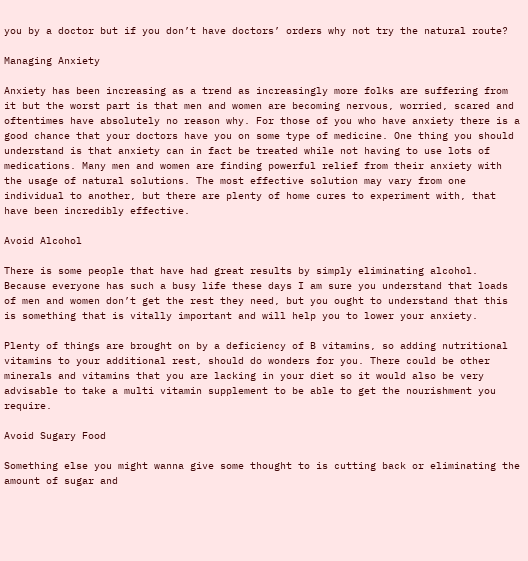you by a doctor but if you don’t have doctors’ orders why not try the natural route?

Managing Anxiety

Anxiety has been increasing as a trend as increasingly more folks are suffering from it but the worst part is that men and women are becoming nervous, worried, scared and oftentimes have absolutely no reason why. For those of you who have anxiety there is a good chance that your doctors have you on some type of medicine. One thing you should understand is that anxiety can in fact be treated while not having to use lots of medications. Many men and women are finding powerful relief from their anxiety with the usage of natural solutions. The most effective solution may vary from one individual to another, but there are plenty of home cures to experiment with, that have been incredibly effective.

Avoid Alcohol

There is some people that have had great results by simply eliminating alcohol. Because everyone has such a busy life these days I am sure you understand that loads of men and women don’t get the rest they need, but you ought to understand that this is something that is vitally important and will help you to lower your anxiety.

Plenty of things are brought on by a deficiency of B vitamins, so adding nutritional vitamins to your additional rest, should do wonders for you. There could be other minerals and vitamins that you are lacking in your diet so it would also be very advisable to take a multi vitamin supplement to be able to get the nourishment you require.

Avoid Sugary Food

Something else you might wanna give some thought to is cutting back or eliminating the amount of sugar and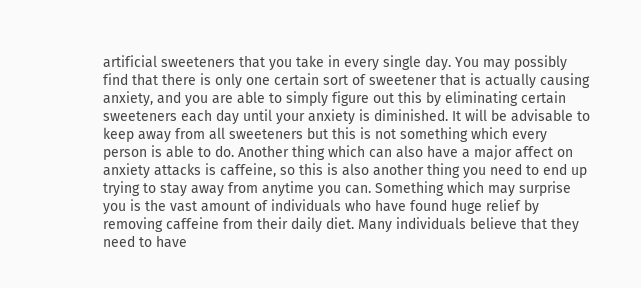artificial sweeteners that you take in every single day. You may possibly find that there is only one certain sort of sweetener that is actually causing anxiety, and you are able to simply figure out this by eliminating certain sweeteners each day until your anxiety is diminished. It will be advisable to keep away from all sweeteners but this is not something which every person is able to do. Another thing which can also have a major affect on anxiety attacks is caffeine, so this is also another thing you need to end up trying to stay away from anytime you can. Something which may surprise you is the vast amount of individuals who have found huge relief by removing caffeine from their daily diet. Many individuals believe that they need to have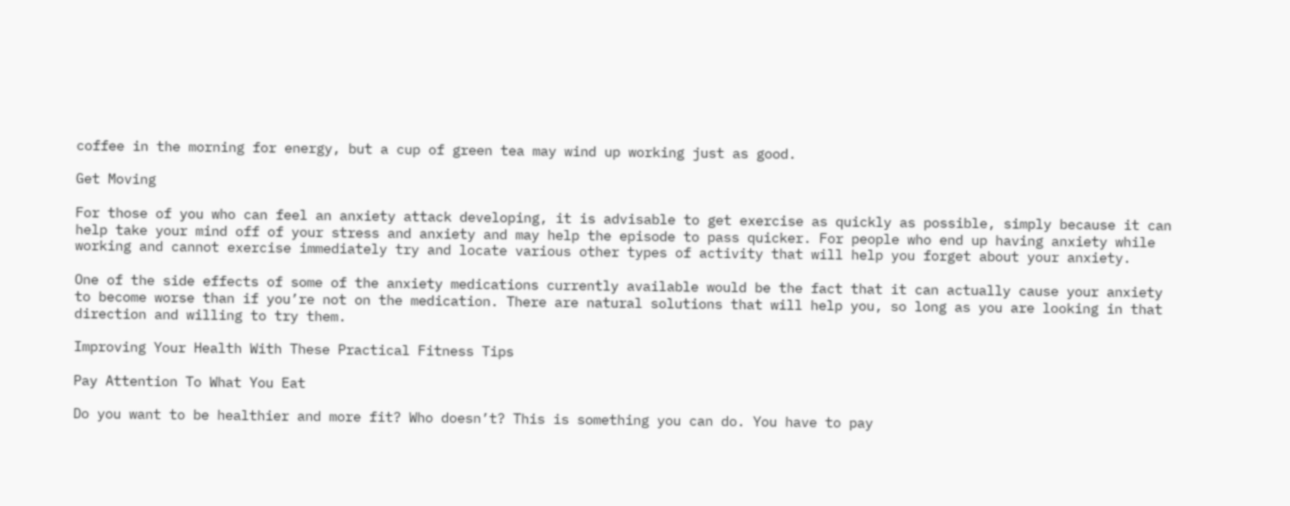coffee in the morning for energy, but a cup of green tea may wind up working just as good.

Get Moving

For those of you who can feel an anxiety attack developing, it is advisable to get exercise as quickly as possible, simply because it can help take your mind off of your stress and anxiety and may help the episode to pass quicker. For people who end up having anxiety while working and cannot exercise immediately try and locate various other types of activity that will help you forget about your anxiety.

One of the side effects of some of the anxiety medications currently available would be the fact that it can actually cause your anxiety to become worse than if you’re not on the medication. There are natural solutions that will help you, so long as you are looking in that direction and willing to try them.

Improving Your Health With These Practical Fitness Tips

Pay Attention To What You Eat

Do you want to be healthier and more fit? Who doesn’t? This is something you can do. You have to pay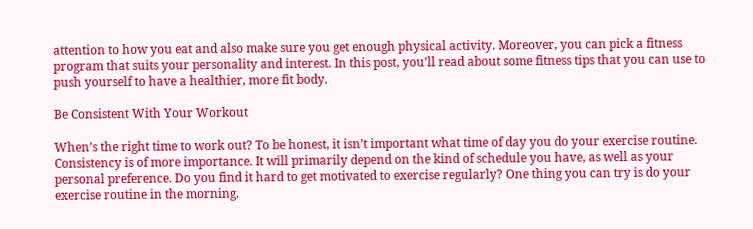attention to how you eat and also make sure you get enough physical activity. Moreover, you can pick a fitness program that suits your personality and interest. In this post, you’ll read about some fitness tips that you can use to push yourself to have a healthier, more fit body.

Be Consistent With Your Workout

When’s the right time to work out? To be honest, it isn’t important what time of day you do your exercise routine. Consistency is of more importance. It will primarily depend on the kind of schedule you have, as well as your personal preference. Do you find it hard to get motivated to exercise regularly? One thing you can try is do your exercise routine in the morning.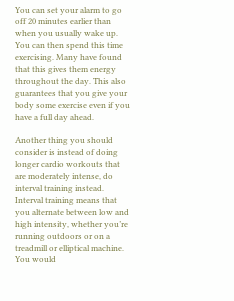You can set your alarm to go off 20 minutes earlier than when you usually wake up. You can then spend this time exercising. Many have found that this gives them energy throughout the day. This also guarantees that you give your body some exercise even if you have a full day ahead.

Another thing you should consider is instead of doing longer cardio workouts that are moderately intense, do interval training instead. Interval training means that you alternate between low and high intensity, whether you’re running outdoors or on a treadmill or elliptical machine. You would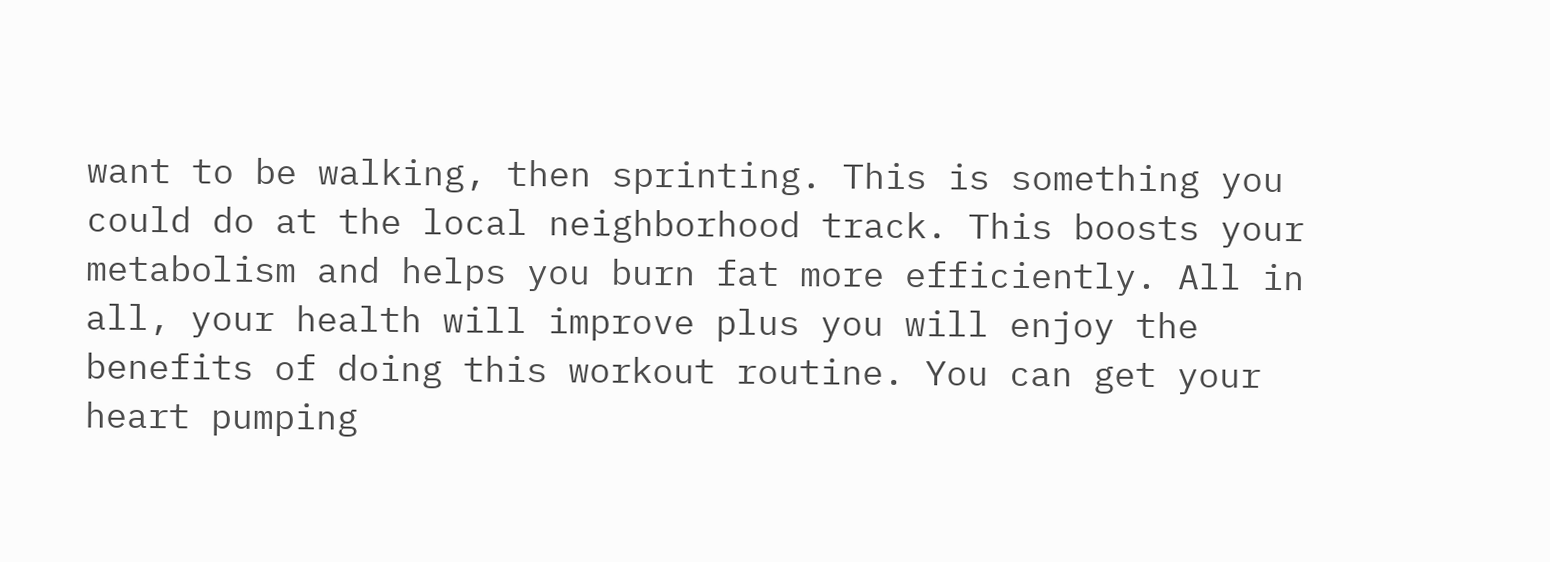want to be walking, then sprinting. This is something you could do at the local neighborhood track. This boosts your metabolism and helps you burn fat more efficiently. All in all, your health will improve plus you will enjoy the benefits of doing this workout routine. You can get your heart pumping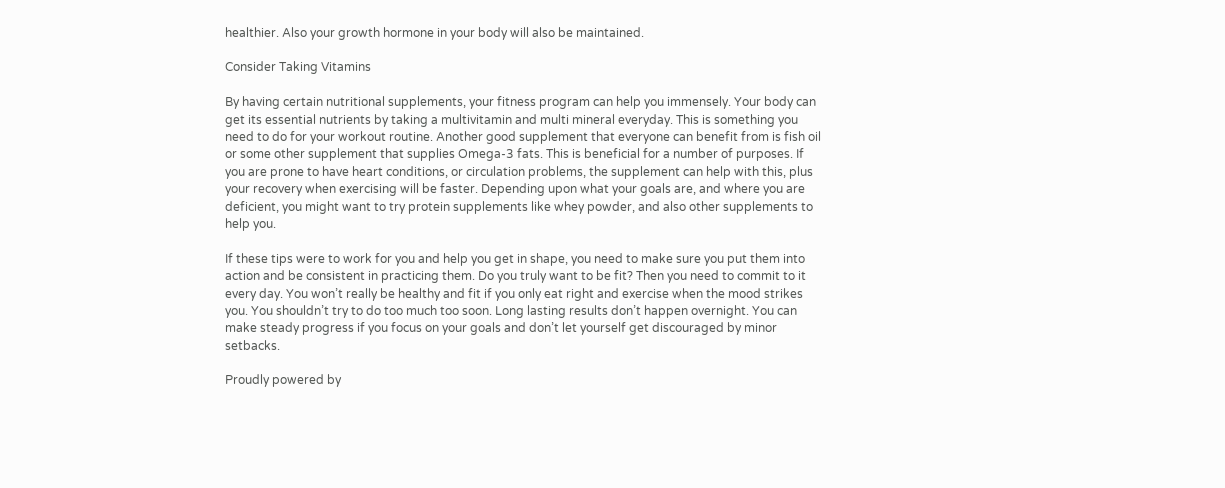healthier. Also your growth hormone in your body will also be maintained.

Consider Taking Vitamins

By having certain nutritional supplements, your fitness program can help you immensely. Your body can get its essential nutrients by taking a multivitamin and multi mineral everyday. This is something you need to do for your workout routine. Another good supplement that everyone can benefit from is fish oil or some other supplement that supplies Omega-3 fats. This is beneficial for a number of purposes. If you are prone to have heart conditions, or circulation problems, the supplement can help with this, plus your recovery when exercising will be faster. Depending upon what your goals are, and where you are deficient, you might want to try protein supplements like whey powder, and also other supplements to help you.

If these tips were to work for you and help you get in shape, you need to make sure you put them into action and be consistent in practicing them. Do you truly want to be fit? Then you need to commit to it every day. You won’t really be healthy and fit if you only eat right and exercise when the mood strikes you. You shouldn’t try to do too much too soon. Long lasting results don’t happen overnight. You can make steady progress if you focus on your goals and don’t let yourself get discouraged by minor setbacks.

Proudly powered by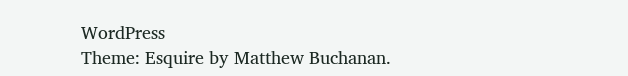WordPress
Theme: Esquire by Matthew Buchanan.